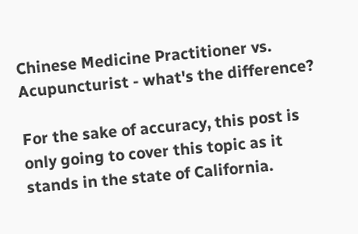Chinese Medicine Practitioner vs. Acupuncturist - what's the difference?

For the sake of accuracy, this post is only going to cover this topic as it stands in the state of California.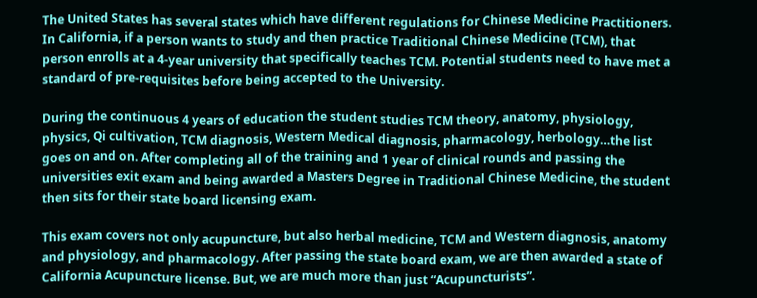The United States has several states which have different regulations for Chinese Medicine Practitioners. In California, if a person wants to study and then practice Traditional Chinese Medicine (TCM), that person enrolls at a 4-year university that specifically teaches TCM. Potential students need to have met a standard of pre-requisites before being accepted to the University.

During the continuous 4 years of education the student studies TCM theory, anatomy, physiology, physics, Qi cultivation, TCM diagnosis, Western Medical diagnosis, pharmacology, herbology…the list goes on and on. After completing all of the training and 1 year of clinical rounds and passing the universities exit exam and being awarded a Masters Degree in Traditional Chinese Medicine, the student then sits for their state board licensing exam.

This exam covers not only acupuncture, but also herbal medicine, TCM and Western diagnosis, anatomy and physiology, and pharmacology. After passing the state board exam, we are then awarded a state of California Acupuncture license. But, we are much more than just “Acupuncturists”.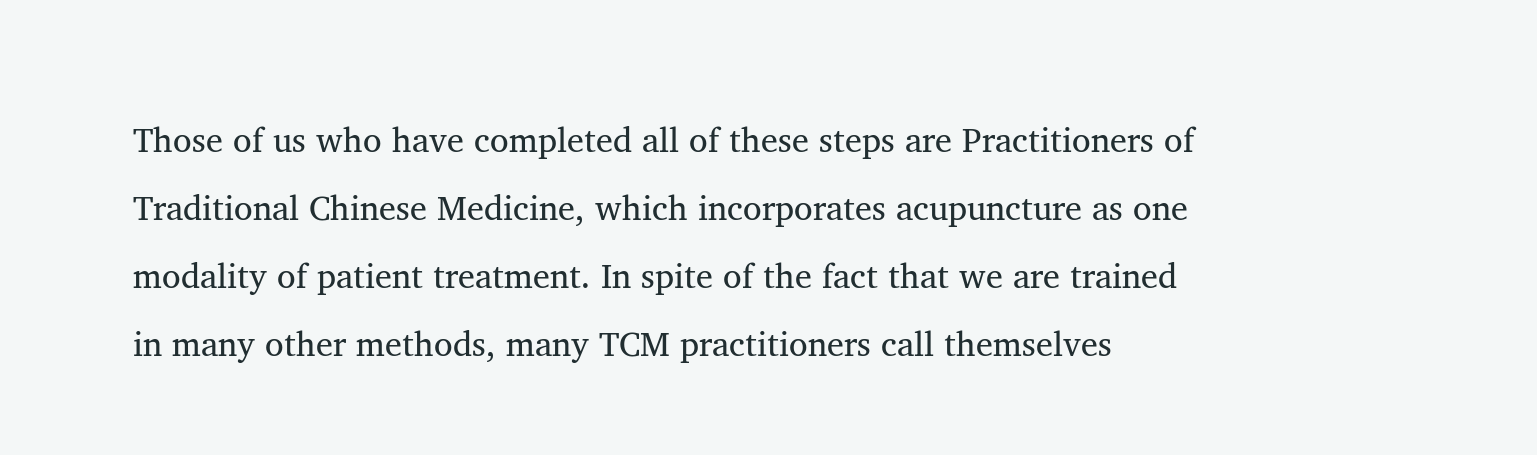Those of us who have completed all of these steps are Practitioners of Traditional Chinese Medicine, which incorporates acupuncture as one modality of patient treatment. In spite of the fact that we are trained in many other methods, many TCM practitioners call themselves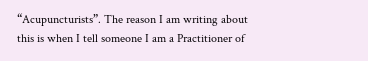“Acupuncturists”. The reason I am writing about this is when I tell someone I am a Practitioner of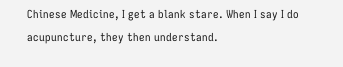Chinese Medicine, I get a blank stare. When I say I do acupuncture, they then understand.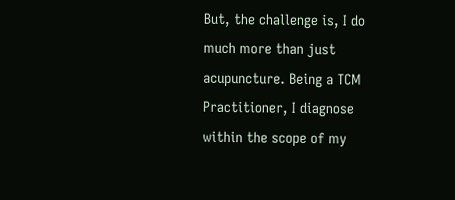But, the challenge is, I do much more than just acupuncture. Being a TCM Practitioner, I diagnose within the scope of my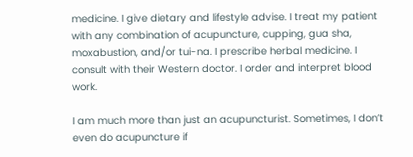medicine. I give dietary and lifestyle advise. I treat my patient with any combination of acupuncture, cupping, gua sha, moxabustion, and/or tui-na. I prescribe herbal medicine. I consult with their Western doctor. I order and interpret blood work.

I am much more than just an acupuncturist. Sometimes, I don’t even do acupuncture if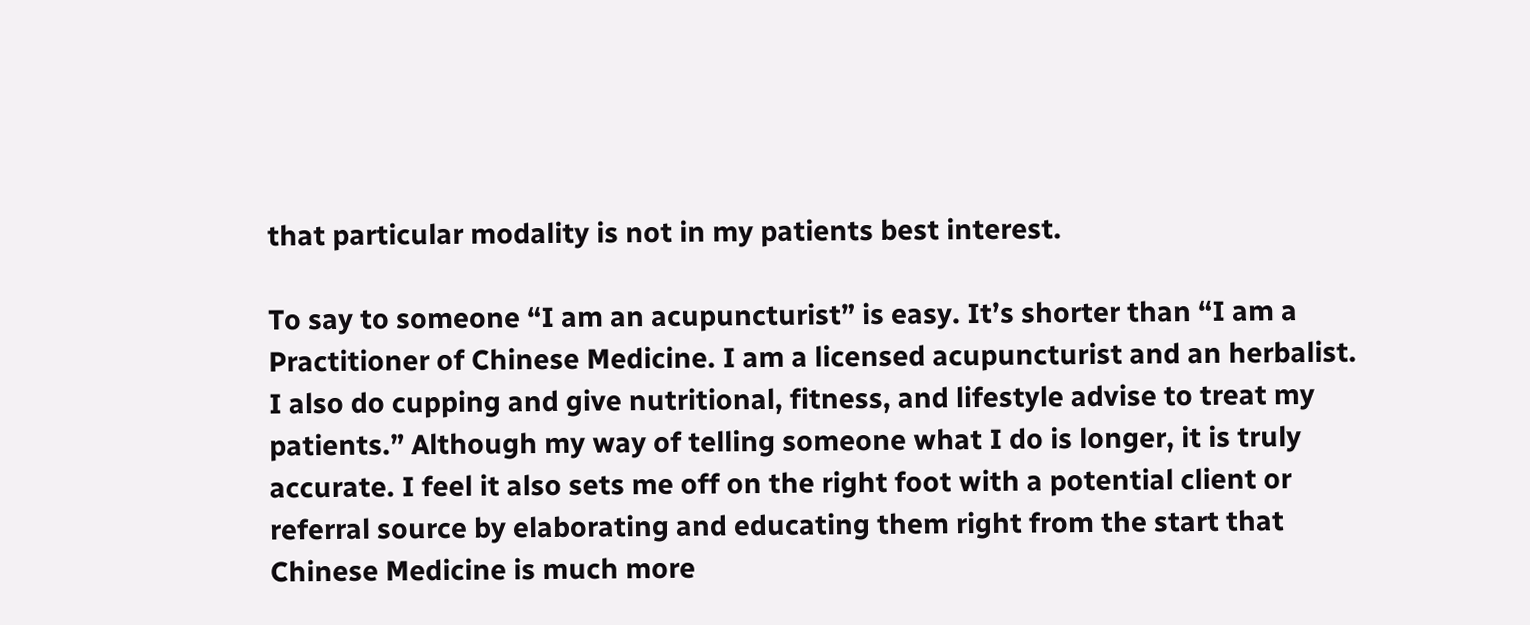that particular modality is not in my patients best interest.

To say to someone “I am an acupuncturist” is easy. It’s shorter than “I am a Practitioner of Chinese Medicine. I am a licensed acupuncturist and an herbalist. I also do cupping and give nutritional, fitness, and lifestyle advise to treat my patients.” Although my way of telling someone what I do is longer, it is truly accurate. I feel it also sets me off on the right foot with a potential client or referral source by elaborating and educating them right from the start that Chinese Medicine is much more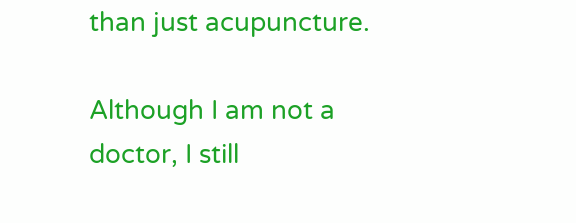than just acupuncture.

Although I am not a doctor, I still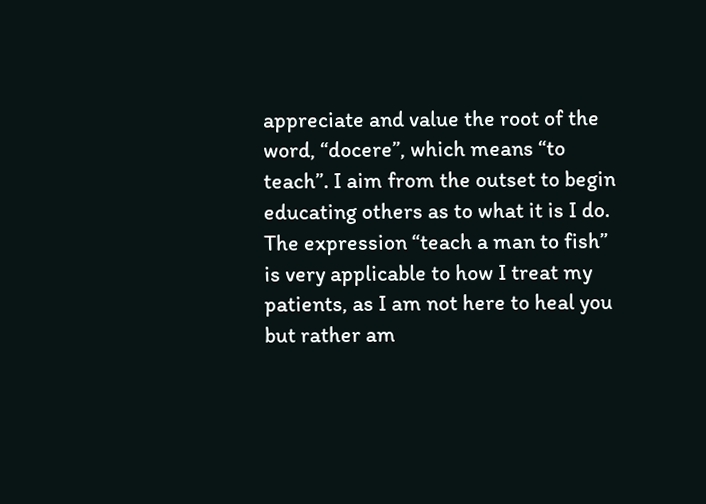appreciate and value the root of the word, “docere”, which means “to teach”. I aim from the outset to begin educating others as to what it is I do. The expression “teach a man to fish” is very applicable to how I treat my patients, as I am not here to heal you but rather am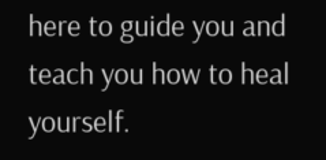here to guide you and teach you how to heal yourself.